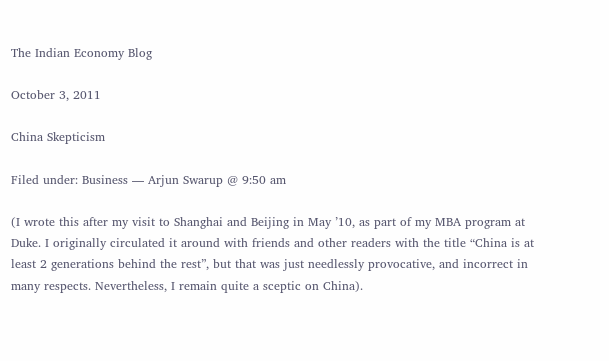The Indian Economy Blog

October 3, 2011

China Skepticism

Filed under: Business — Arjun Swarup @ 9:50 am

(I wrote this after my visit to Shanghai and Beijing in May ’10, as part of my MBA program at Duke. I originally circulated it around with friends and other readers with the title “China is at least 2 generations behind the rest”, but that was just needlessly provocative, and incorrect in many respects. Nevertheless, I remain quite a sceptic on China).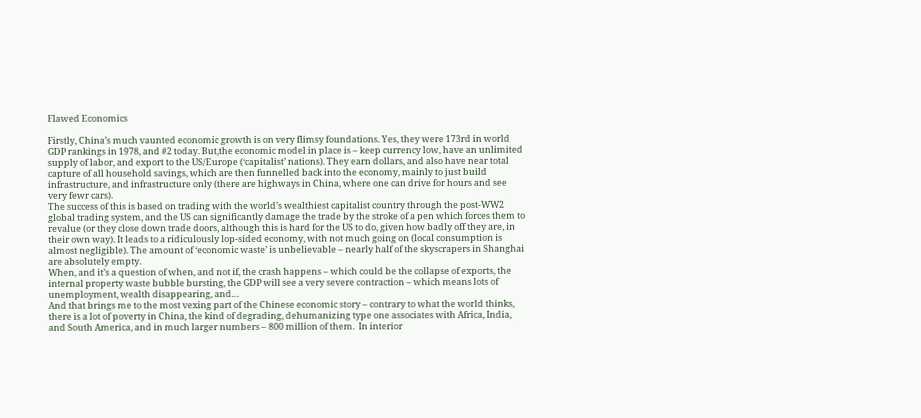Flawed Economics

Firstly, China’s much vaunted economic growth is on very flimsy foundations. Yes, they were 173rd in world GDP rankings in 1978, and #2 today. But,the economic model in place is – keep currency low, have an unlimited supply of labor, and export to the US/Europe (‘capitalist’ nations). They earn dollars, and also have near total capture of all household savings, which are then funnelled back into the economy, mainly to just build infrastructure, and infrastructure only (there are highways in China, where one can drive for hours and see very fewr cars).
The success of this is based on trading with the world’s wealthiest capitalist country through the post-WW2 global trading system, and the US can significantly damage the trade by the stroke of a pen which forces them to revalue (or they close down trade doors, although this is hard for the US to do, given how badly off they are, in their own way). It leads to a ridiculously lop-sided economy, with not much going on (local consumption is almost negligible). The amount of ‘economic waste’ is unbelievable – nearly half of the skyscrapers in Shanghai are absolutely empty.
When, and it’s a question of when, and not if, the crash happens – which could be the collapse of exports, the internal property waste bubble bursting, the GDP will see a very severe contraction – which means lots of unemployment, wealth disappearing, and…
And that brings me to the most vexing part of the Chinese economic story – contrary to what the world thinks, there is a lot of poverty in China, the kind of degrading, dehumanizing type one associates with Africa, India, and South America, and in much larger numbers – 800 million of them.  In interior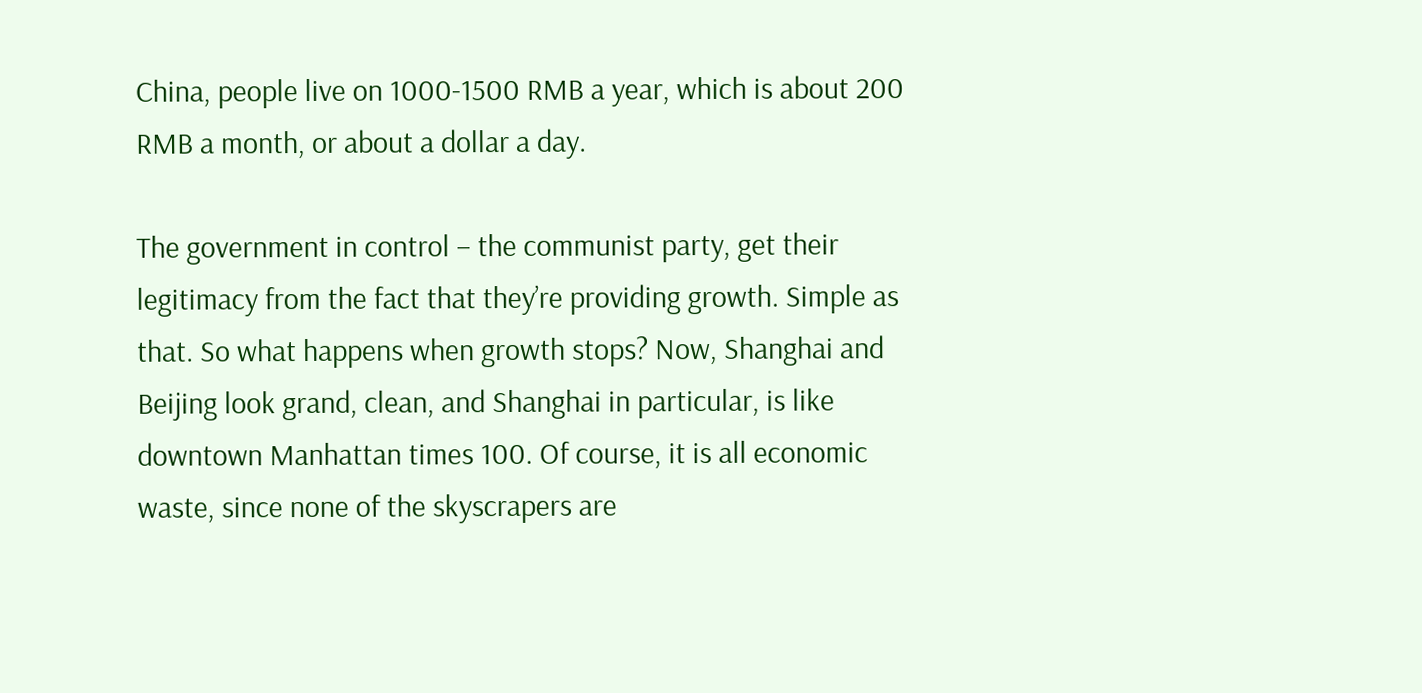China, people live on 1000-1500 RMB a year, which is about 200 RMB a month, or about a dollar a day.

The government in control – the communist party, get their legitimacy from the fact that they’re providing growth. Simple as that. So what happens when growth stops? Now, Shanghai and Beijing look grand, clean, and Shanghai in particular, is like downtown Manhattan times 100. Of course, it is all economic waste, since none of the skyscrapers are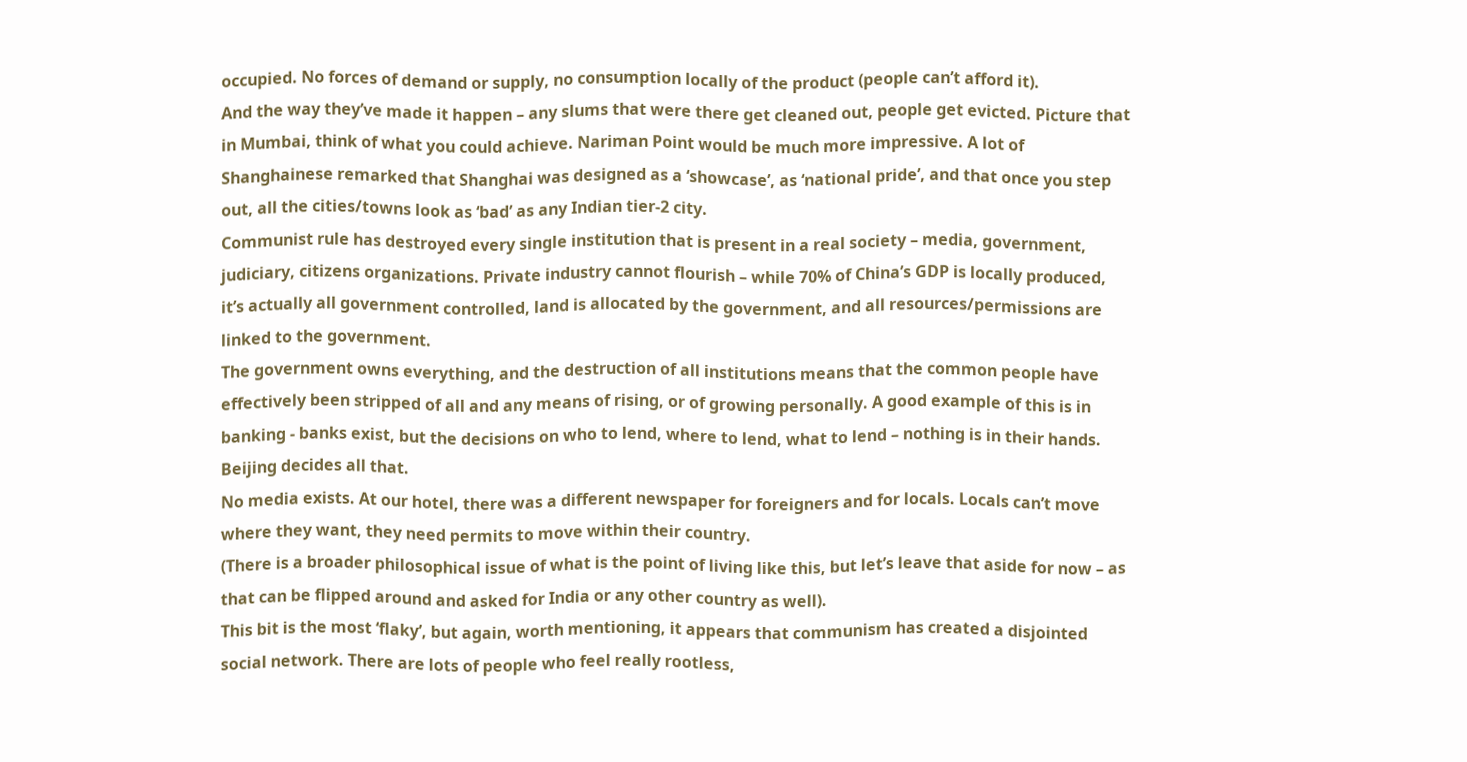occupied. No forces of demand or supply, no consumption locally of the product (people can’t afford it).
And the way they’ve made it happen – any slums that were there get cleaned out, people get evicted. Picture that in Mumbai, think of what you could achieve. Nariman Point would be much more impressive. A lot of Shanghainese remarked that Shanghai was designed as a ‘showcase’, as ‘national pride’, and that once you step out, all the cities/towns look as ‘bad’ as any Indian tier-2 city.
Communist rule has destroyed every single institution that is present in a real society – media, government, judiciary, citizens organizations. Private industry cannot flourish – while 70% of China’s GDP is locally produced, it’s actually all government controlled, land is allocated by the government, and all resources/permissions are linked to the government.
The government owns everything, and the destruction of all institutions means that the common people have effectively been stripped of all and any means of rising, or of growing personally. A good example of this is in banking - banks exist, but the decisions on who to lend, where to lend, what to lend – nothing is in their hands. Beijing decides all that.
No media exists. At our hotel, there was a different newspaper for foreigners and for locals. Locals can’t move where they want, they need permits to move within their country.
(There is a broader philosophical issue of what is the point of living like this, but let’s leave that aside for now – as that can be flipped around and asked for India or any other country as well).
This bit is the most ‘flaky’, but again, worth mentioning, it appears that communism has created a disjointed social network. There are lots of people who feel really rootless,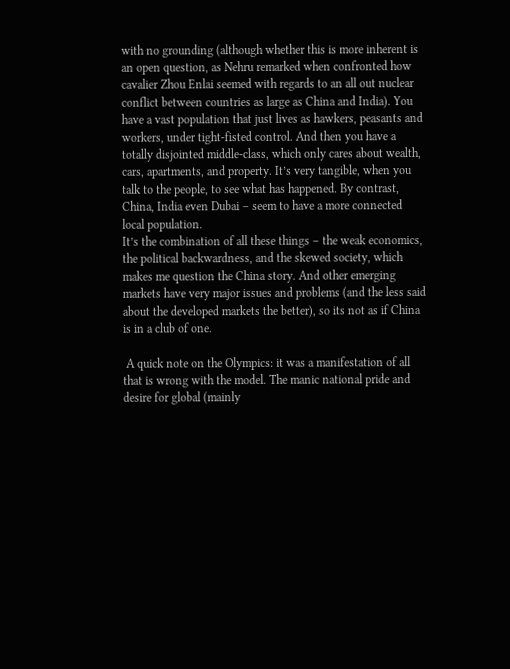with no grounding (although whether this is more inherent is an open question, as Nehru remarked when confronted how cavalier Zhou Enlai seemed with regards to an all out nuclear conflict between countries as large as China and India). You have a vast population that just lives as hawkers, peasants and workers, under tight-fisted control. And then you have a totally disjointed middle-class, which only cares about wealth, cars, apartments, and property. It’s very tangible, when you talk to the people, to see what has happened. By contrast, China, India even Dubai – seem to have a more connected local population.
It’s the combination of all these things – the weak economics, the political backwardness, and the skewed society, which makes me question the China story. And other emerging markets have very major issues and problems (and the less said about the developed markets the better), so its not as if China is in a club of one.

 A quick note on the Olympics: it was a manifestation of all that is wrong with the model. The manic national pride and desire for global (mainly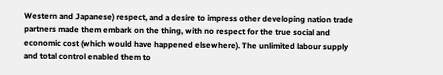Western and Japanese) respect, and a desire to impress other developing nation trade partners made them embark on the thing, with no respect for the true social and economic cost (which would have happened elsewhere). The unlimited labour supply and total control enabled them to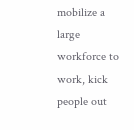mobilize a large workforce to work, kick people out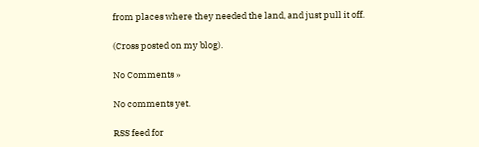from places where they needed the land, and just pull it off.

(Cross posted on my blog).

No Comments »

No comments yet.

RSS feed for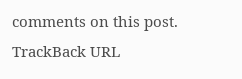comments on this post. TrackBack URL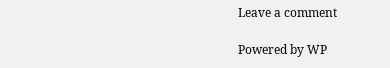Leave a comment

Powered by WP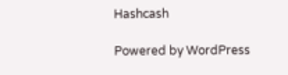Hashcash

Powered by WordPress